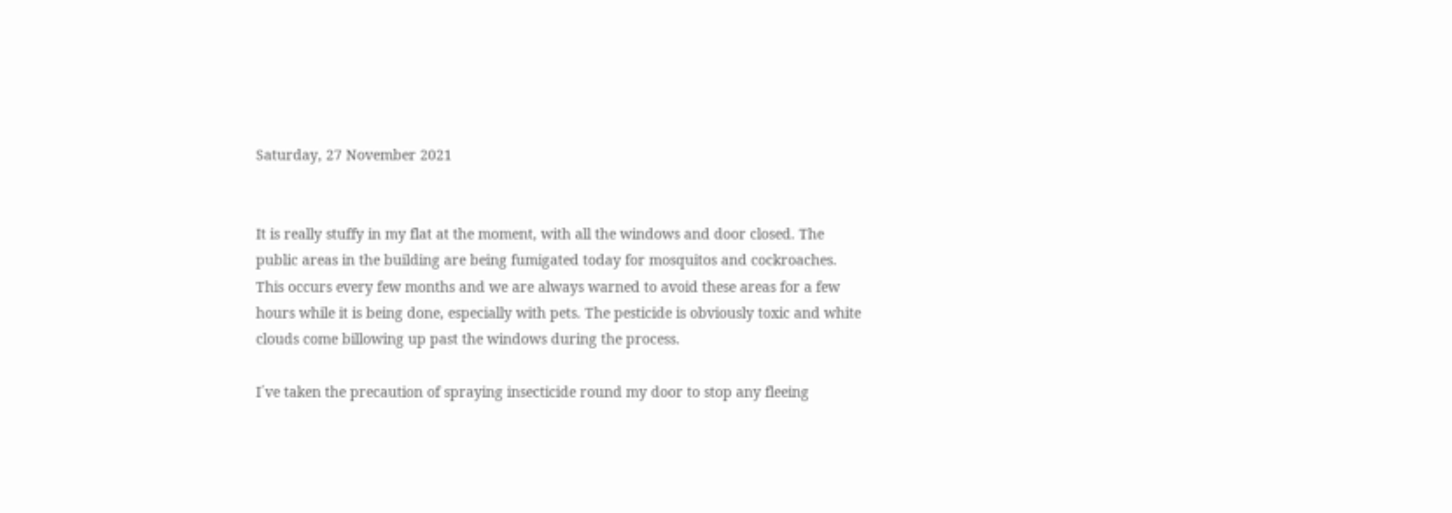Saturday, 27 November 2021


It is really stuffy in my flat at the moment, with all the windows and door closed. The public areas in the building are being fumigated today for mosquitos and cockroaches. This occurs every few months and we are always warned to avoid these areas for a few hours while it is being done, especially with pets. The pesticide is obviously toxic and white clouds come billowing up past the windows during the process.

I´ve taken the precaution of spraying insecticide round my door to stop any fleeing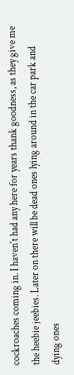cockroaches coming in. I haven´t had any here for years thank goodness, as they give me the heebie jeebies. Later on there will be dead ones lying around in the car park and dying ones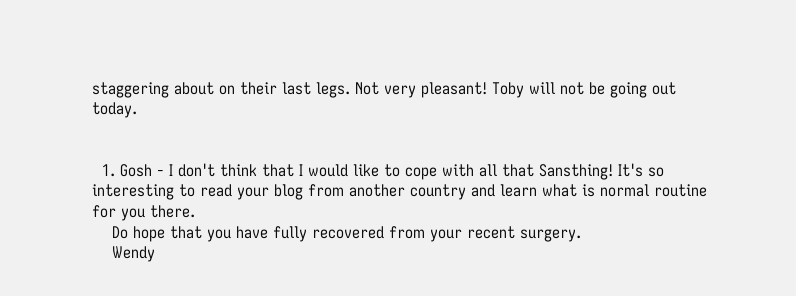staggering about on their last legs. Not very pleasant! Toby will not be going out today.


  1. Gosh - I don't think that I would like to cope with all that Sansthing! It's so interesting to read your blog from another country and learn what is normal routine for you there.
    Do hope that you have fully recovered from your recent surgery.
    Wendy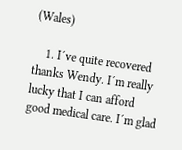(Wales)

    1. I´ve quite recovered thanks Wendy. I´m really lucky that I can afford good medical care. I´m glad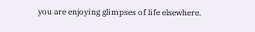you are enjoying glimpses of life elsewhere.